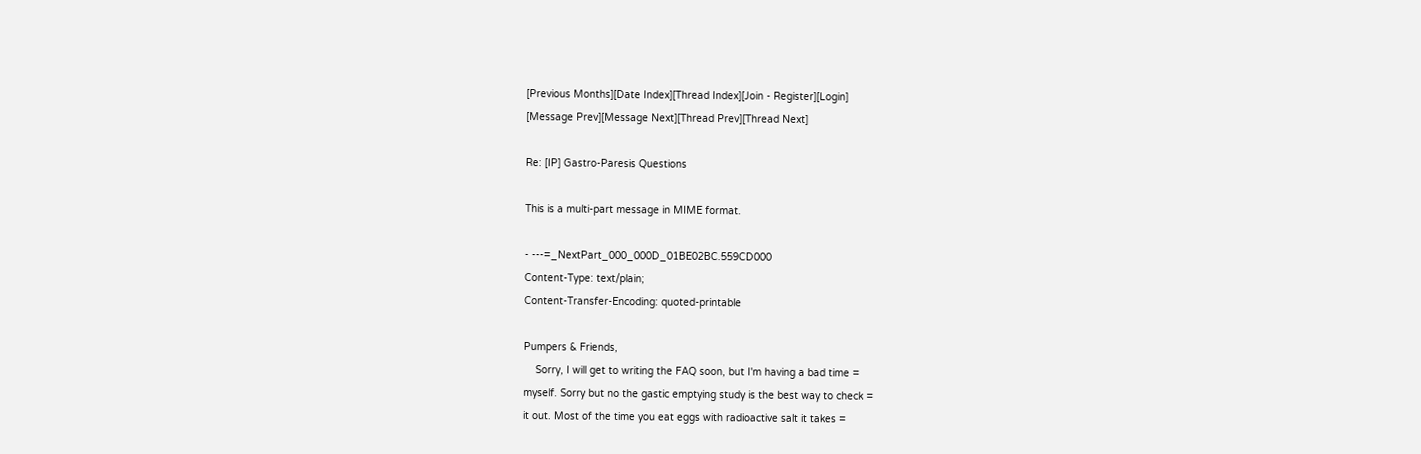[Previous Months][Date Index][Thread Index][Join - Register][Login]
[Message Prev][Message Next][Thread Prev][Thread Next]

Re: [IP] Gastro-Paresis Questions

This is a multi-part message in MIME format.

- ---=_NextPart_000_000D_01BE02BC.559CD000
Content-Type: text/plain;
Content-Transfer-Encoding: quoted-printable

Pumpers & Friends,
    Sorry, I will get to writing the FAQ soon, but I'm having a bad time =
myself. Sorry but no the gastic emptying study is the best way to check =
it out. Most of the time you eat eggs with radioactive salt it takes =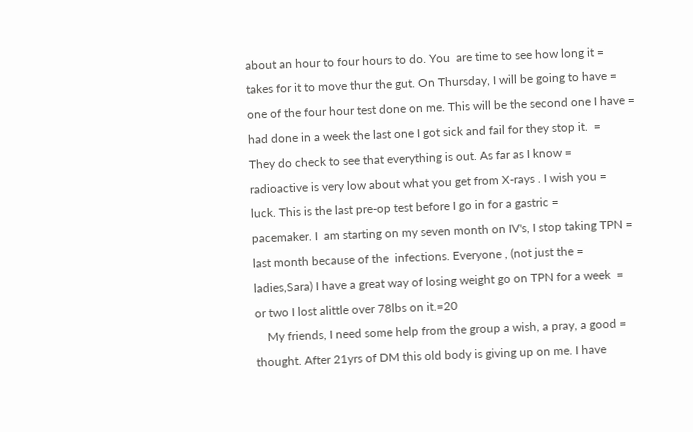about an hour to four hours to do. You  are time to see how long it =
takes for it to move thur the gut. On Thursday, I will be going to have =
one of the four hour test done on me. This will be the second one I have =
had done in a week the last one I got sick and fail for they stop it.  =
They do check to see that everything is out. As far as I know =
radioactive is very low about what you get from X-rays . I wish you =
luck. This is the last pre-op test before I go in for a gastric =
pacemaker. I  am starting on my seven month on IV's, I stop taking TPN =
last month because of the  infections. Everyone , (not just the =
ladies,Sara) I have a great way of losing weight go on TPN for a week  =
or two I lost alittle over 78lbs on it.=20
    My friends, I need some help from the group a wish, a pray, a good =
thought. After 21yrs of DM this old body is giving up on me. I have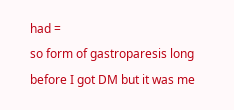had =
so form of gastroparesis long before I got DM but it was me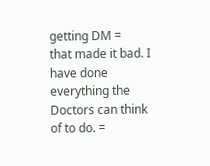getting DM =
that made it bad. I have done everything the Doctors can think of to do. =